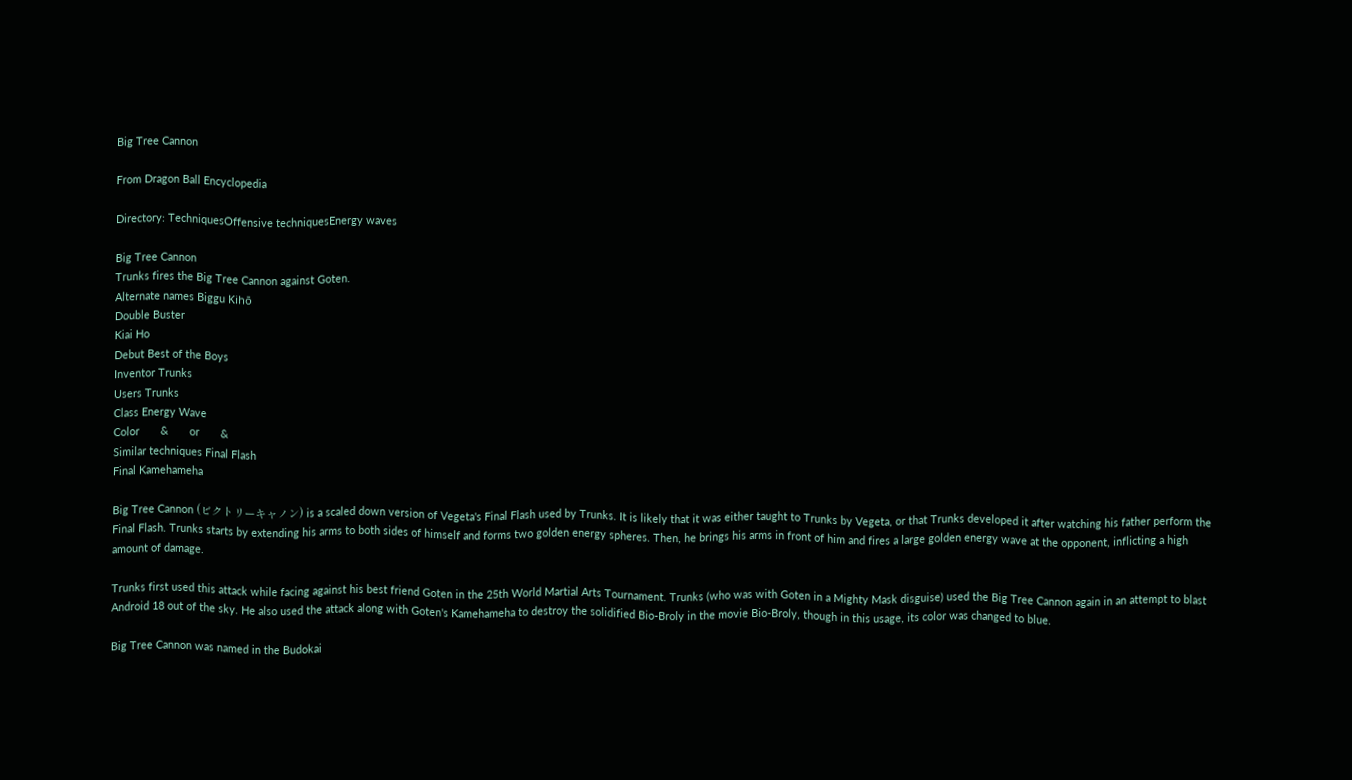Big Tree Cannon

From Dragon Ball Encyclopedia

Directory: TechniquesOffensive techniquesEnergy waves

Big Tree Cannon
Trunks fires the Big Tree Cannon against Goten.
Alternate names Biggu Kihō
Double Buster
Kiai Ho
Debut Best of the Boys
Inventor Trunks
Users Trunks
Class Energy Wave
Color       &       or       &
Similar techniques Final Flash
Final Kamehameha

Big Tree Cannon (ビクトリーキャノン) is a scaled down version of Vegeta's Final Flash used by Trunks. It is likely that it was either taught to Trunks by Vegeta, or that Trunks developed it after watching his father perform the Final Flash. Trunks starts by extending his arms to both sides of himself and forms two golden energy spheres. Then, he brings his arms in front of him and fires a large golden energy wave at the opponent, inflicting a high amount of damage.

Trunks first used this attack while facing against his best friend Goten in the 25th World Martial Arts Tournament. Trunks (who was with Goten in a Mighty Mask disguise) used the Big Tree Cannon again in an attempt to blast Android 18 out of the sky. He also used the attack along with Goten's Kamehameha to destroy the solidified Bio-Broly in the movie Bio-Broly, though in this usage, its color was changed to blue.

Big Tree Cannon was named in the Budokai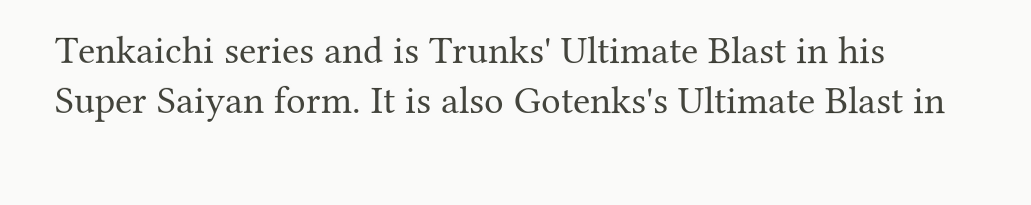Tenkaichi series and is Trunks' Ultimate Blast in his Super Saiyan form. It is also Gotenks's Ultimate Blast in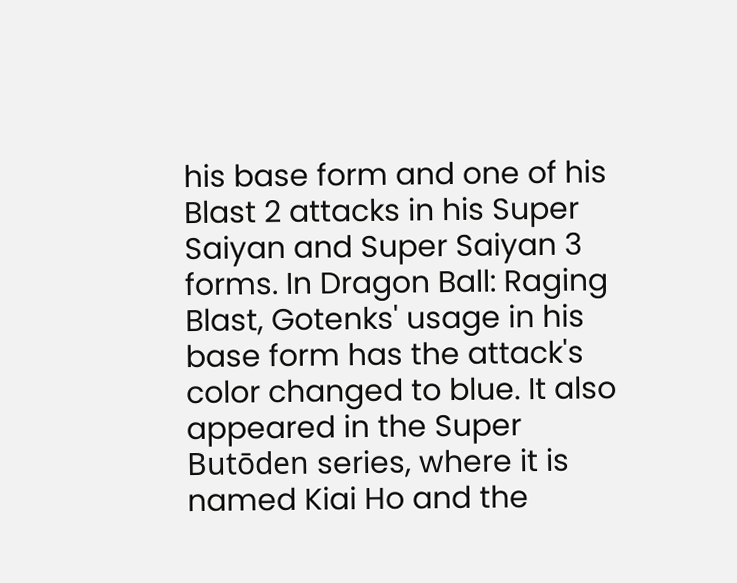his base form and one of his Blast 2 attacks in his Super Saiyan and Super Saiyan 3 forms. In Dragon Ball: Raging Blast, Gotenks' usage in his base form has the attack's color changed to blue. It also appeared in the Super Butōden series, where it is named Kiai Ho and the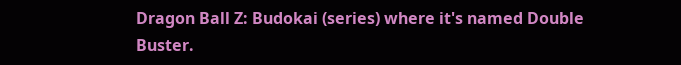Dragon Ball Z: Budokai (series) where it's named Double Buster.